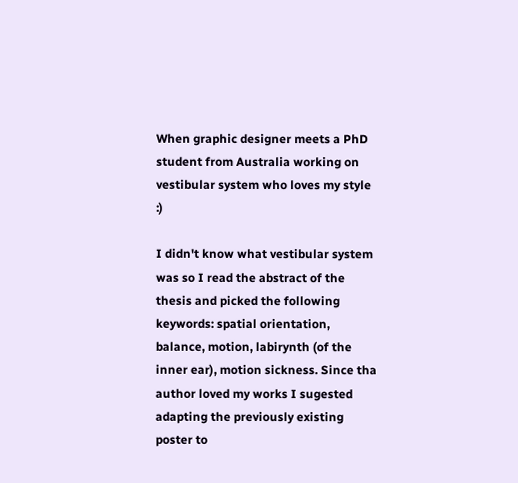When graphic designer meets a PhD student from Australia working on vestibular system who loves my style :)

I didn't know what vestibular system was so I read the abstract of the thesis and picked the following keywords: spatial orientation, balance, motion, labirynth (of the inner ear), motion sickness. Since tha author loved my works I sugested adapting the previously existing poster to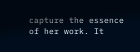capture the essence of her work. It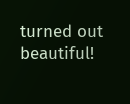turned out beautiful!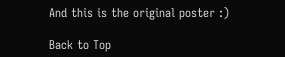And this is the original poster :)

Back to Top